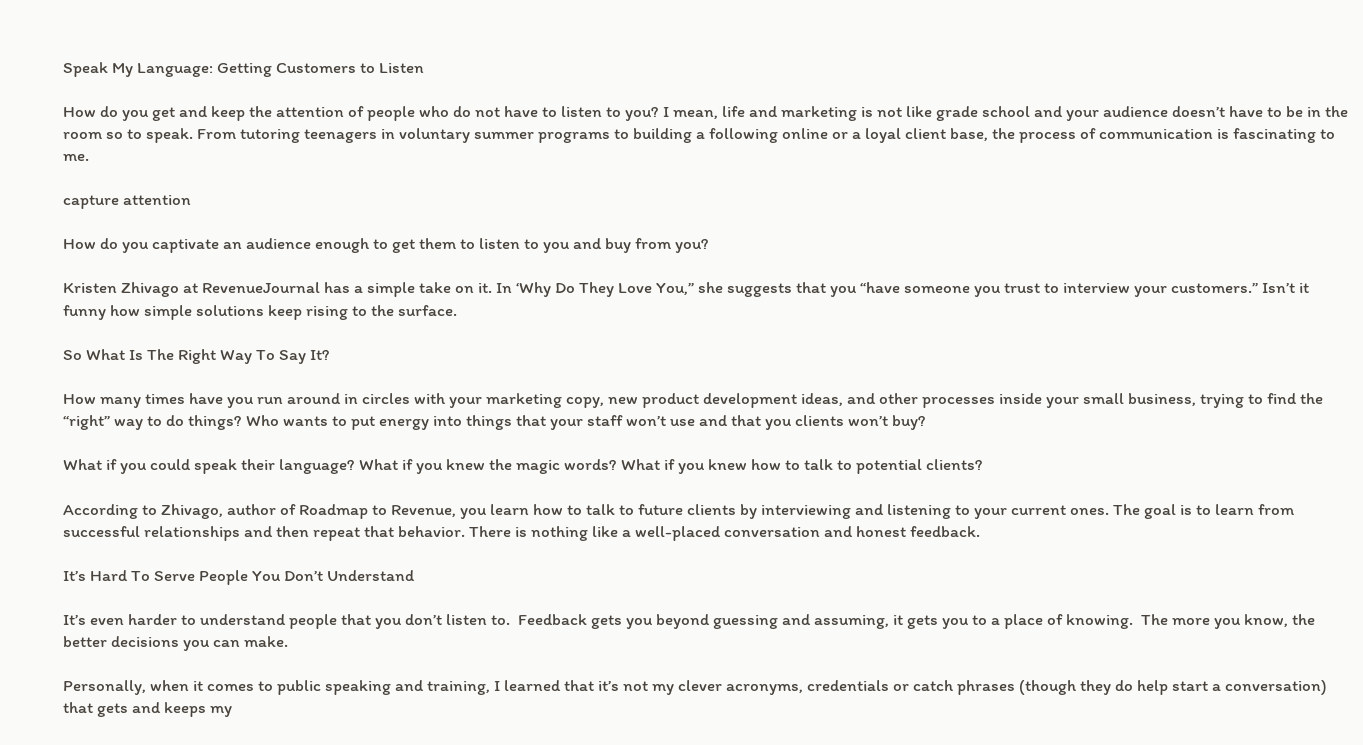Speak My Language: Getting Customers to Listen

How do you get and keep the attention of people who do not have to listen to you? I mean, life and marketing is not like grade school and your audience doesn’t have to be in the room so to speak. From tutoring teenagers in voluntary summer programs to building a following online or a loyal client base, the process of communication is fascinating to me.

capture attention

How do you captivate an audience enough to get them to listen to you and buy from you?

Kristen Zhivago at RevenueJournal has a simple take on it. In ‘Why Do They Love You,” she suggests that you “have someone you trust to interview your customers.” Isn’t it funny how simple solutions keep rising to the surface.

So What Is The Right Way To Say It?

How many times have you run around in circles with your marketing copy, new product development ideas, and other processes inside your small business, trying to find the “right” way to do things? Who wants to put energy into things that your staff won’t use and that you clients won’t buy?

What if you could speak their language? What if you knew the magic words? What if you knew how to talk to potential clients?

According to Zhivago, author of Roadmap to Revenue, you learn how to talk to future clients by interviewing and listening to your current ones. The goal is to learn from successful relationships and then repeat that behavior. There is nothing like a well-placed conversation and honest feedback.

It’s Hard To Serve People You Don’t Understand

It’s even harder to understand people that you don’t listen to.  Feedback gets you beyond guessing and assuming, it gets you to a place of knowing.  The more you know, the better decisions you can make.

Personally, when it comes to public speaking and training, I learned that it’s not my clever acronyms, credentials or catch phrases (though they do help start a conversation) that gets and keeps my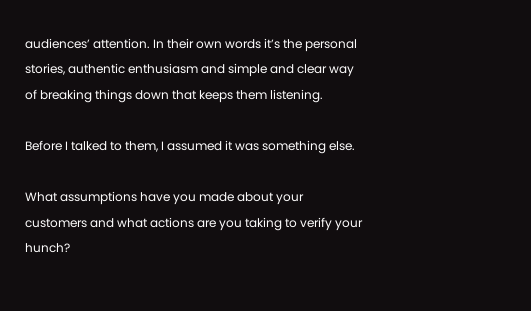audiences’ attention. In their own words it’s the personal stories, authentic enthusiasm and simple and clear way of breaking things down that keeps them listening.

Before I talked to them, I assumed it was something else.

What assumptions have you made about your customers and what actions are you taking to verify your hunch?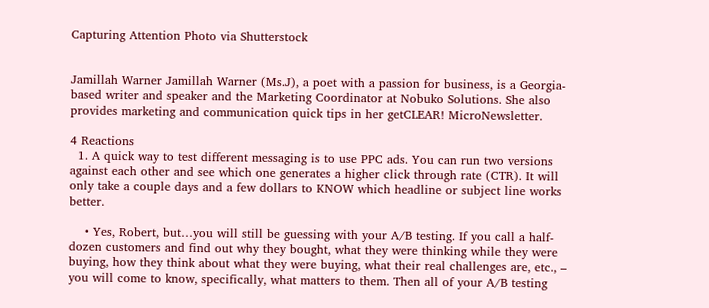Capturing Attention Photo via Shutterstock


Jamillah Warner Jamillah Warner (Ms.J), a poet with a passion for business, is a Georgia-based writer and speaker and the Marketing Coordinator at Nobuko Solutions. She also provides marketing and communication quick tips in her getCLEAR! MicroNewsletter.

4 Reactions
  1. A quick way to test different messaging is to use PPC ads. You can run two versions against each other and see which one generates a higher click through rate (CTR). It will only take a couple days and a few dollars to KNOW which headline or subject line works better.

    • Yes, Robert, but…you will still be guessing with your A/B testing. If you call a half-dozen customers and find out why they bought, what they were thinking while they were buying, how they think about what they were buying, what their real challenges are, etc., – you will come to know, specifically, what matters to them. Then all of your A/B testing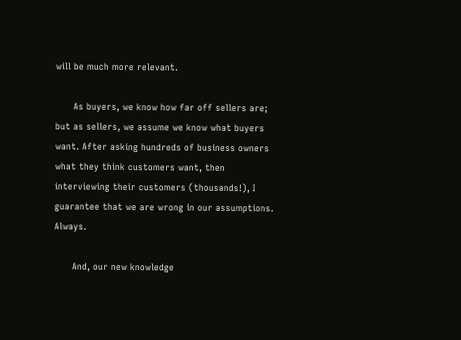will be much more relevant.

      As buyers, we know how far off sellers are; but as sellers, we assume we know what buyers want. After asking hundreds of business owners what they think customers want, then interviewing their customers (thousands!), I guarantee that we are wrong in our assumptions. Always.

      And, our new knowledge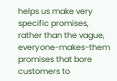helps us make very specific promises, rather than the vague, everyone-makes-them promises that bore customers to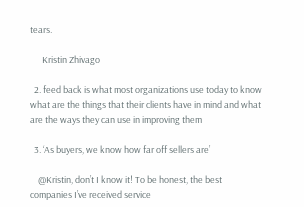tears.

      Kristin Zhivago

  2. feed back is what most organizations use today to know what are the things that their clients have in mind and what are the ways they can use in improving them

  3. ‘As buyers, we know how far off sellers are’

    @Kristin, don’t I know it! To be honest, the best companies I’ve received service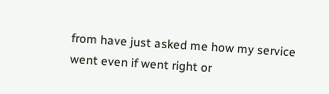from have just asked me how my service went even if went right or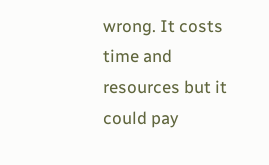wrong. It costs time and resources but it could pay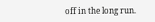off in the long run.